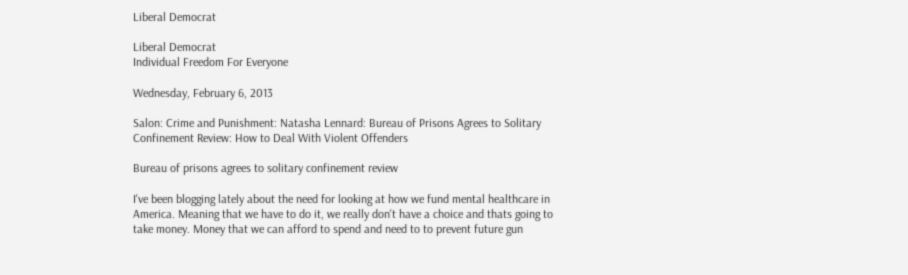Liberal Democrat

Liberal Democrat
Individual Freedom For Everyone

Wednesday, February 6, 2013

Salon: Crime and Punishment: Natasha Lennard: Bureau of Prisons Agrees to Solitary Confinement Review: How to Deal With Violent Offenders

Bureau of prisons agrees to solitary confinement review

I've been blogging lately about the need for looking at how we fund mental healthcare in America. Meaning that we have to do it, we really don't have a choice and thats going to take money. Money that we can afford to spend and need to to prevent future gun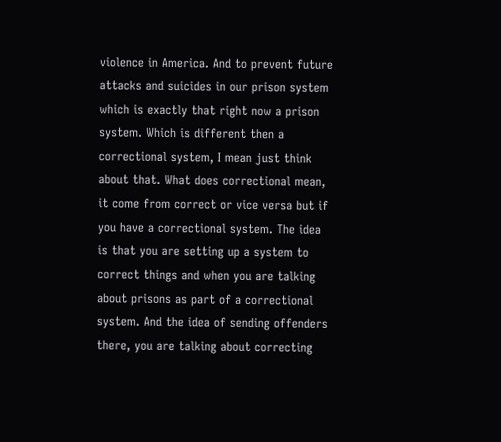violence in America. And to prevent future attacks and suicides in our prison system which is exactly that right now a prison system. Which is different then a correctional system, I mean just think about that. What does correctional mean, it come from correct or vice versa but if you have a correctional system. The idea is that you are setting up a system to correct things and when you are talking about prisons as part of a correctional system. And the idea of sending offenders there, you are talking about correcting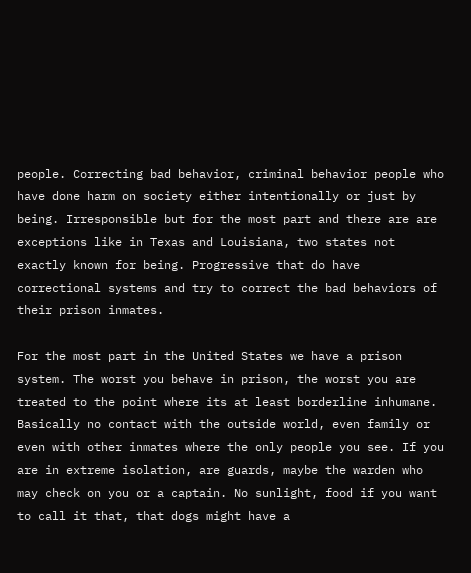people. Correcting bad behavior, criminal behavior people who have done harm on society either intentionally or just by being. Irresponsible but for the most part and there are are exceptions like in Texas and Louisiana, two states not exactly known for being. Progressive that do have correctional systems and try to correct the bad behaviors of their prison inmates.

For the most part in the United States we have a prison system. The worst you behave in prison, the worst you are treated to the point where its at least borderline inhumane. Basically no contact with the outside world, even family or even with other inmates where the only people you see. If you are in extreme isolation, are guards, maybe the warden who may check on you or a captain. No sunlight, food if you want to call it that, that dogs might have a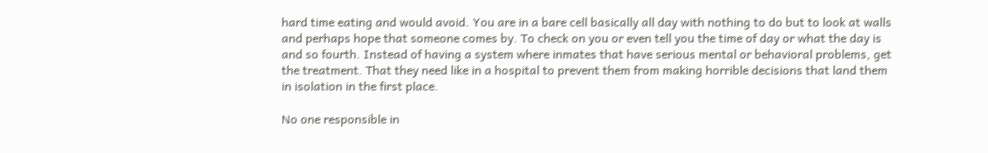hard time eating and would avoid. You are in a bare cell basically all day with nothing to do but to look at walls and perhaps hope that someone comes by. To check on you or even tell you the time of day or what the day is and so fourth. Instead of having a system where inmates that have serious mental or behavioral problems, get the treatment. That they need like in a hospital to prevent them from making horrible decisions that land them in isolation in the first place.

No one responsible in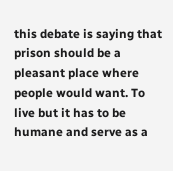this debate is saying that prison should be a pleasant place where people would want. To live but it has to be humane and serve as a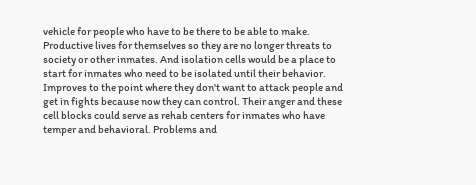vehicle for people who have to be there to be able to make. Productive lives for themselves so they are no longer threats to society or other inmates. And isolation cells would be a place to start for inmates who need to be isolated until their behavior. Improves to the point where they don't want to attack people and get in fights because now they can control. Their anger and these cell blocks could serve as rehab centers for inmates who have temper and behavioral. Problems and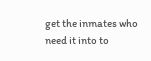get the inmates who need it into to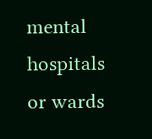mental hospitals or wards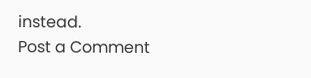instead.
Post a Comment